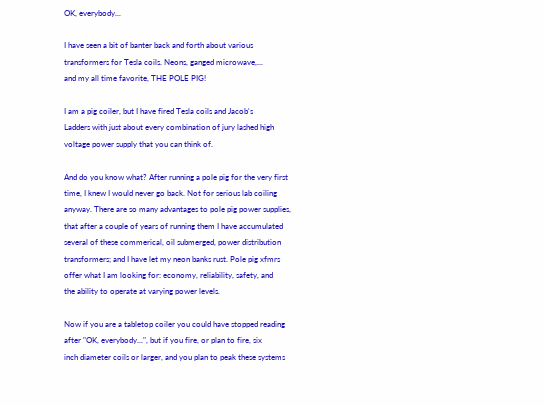OK, everybody...

I have seen a bit of banter back and forth about various
transformers for Tesla coils. Neons, ganged microwave,...
and my all time favorite, THE POLE PIG!

I am a pig coiler, but I have fired Tesla coils and Jacob's
Ladders with just about every combination of jury lashed high
voltage power supply that you can think of.

And do you know what? After running a pole pig for the very first
time, I knew I would never go back. Not for serious lab coiling
anyway. There are so many advantages to pole pig power supplies,
that after a couple of years of running them I have accumulated
several of these commerical, oil submerged, power distribution
transformers; and I have let my neon banks rust. Pole pig xfmrs
offer what I am looking for: economy, reliability, safety, and
the ability to operate at varying power levels.

Now if you are a tabletop coiler you could have stopped reading
after "OK, everybody...", but if you fire, or plan to fire, six
inch diameter coils or larger, and you plan to peak these systems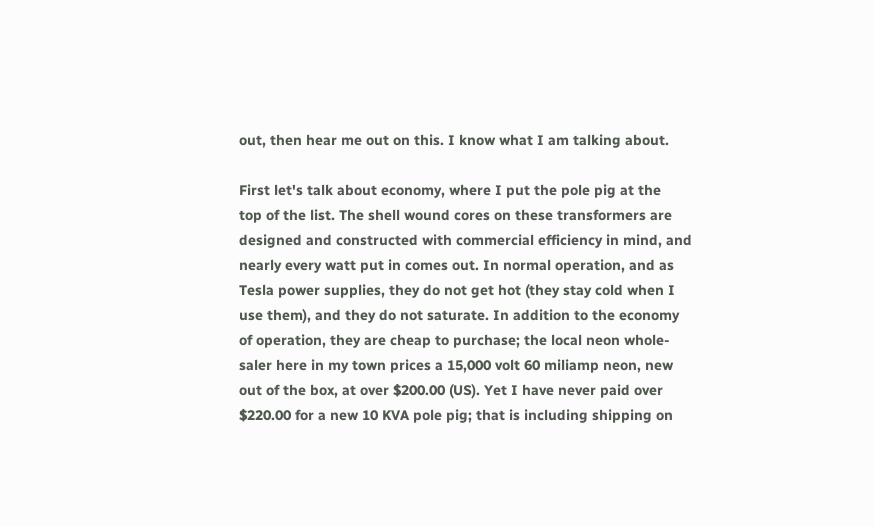out, then hear me out on this. I know what I am talking about.

First let's talk about economy, where I put the pole pig at the
top of the list. The shell wound cores on these transformers are
designed and constructed with commercial efficiency in mind, and
nearly every watt put in comes out. In normal operation, and as
Tesla power supplies, they do not get hot (they stay cold when I
use them), and they do not saturate. In addition to the economy
of operation, they are cheap to purchase; the local neon whole-
saler here in my town prices a 15,000 volt 60 miliamp neon, new
out of the box, at over $200.00 (US). Yet I have never paid over
$220.00 for a new 10 KVA pole pig; that is including shipping on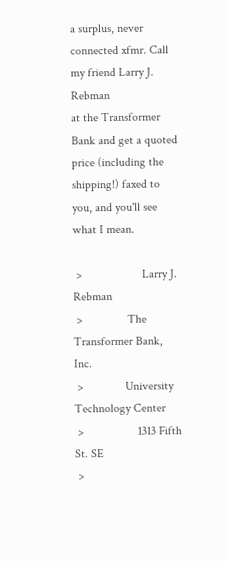a surplus, never connected xfmr. Call my friend Larry J. Rebman
at the Transformer Bank and get a quoted price (including the
shipping!) faxed to you, and you'll see what I mean.

 >                    Larry J. Rebman
 >               The Transformer Bank, Inc.
 >              University Technology Center
 >                  1313 Fifth St. SE
 >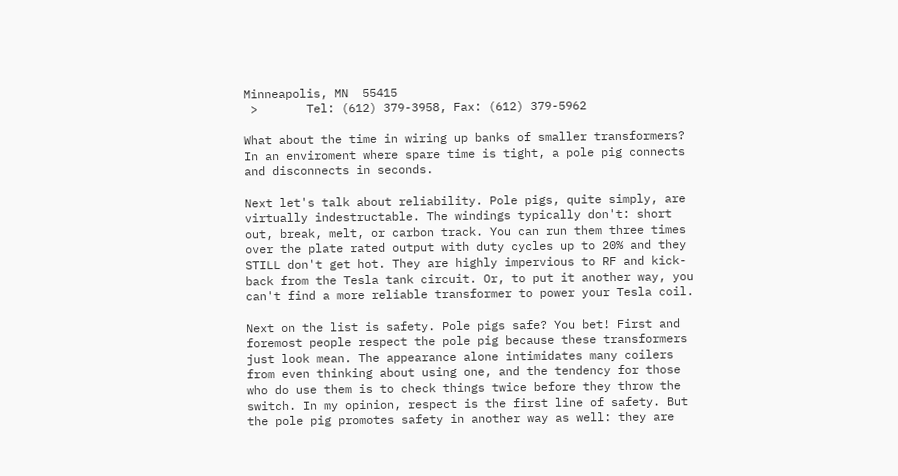Minneapolis, MN  55415
 >       Tel: (612) 379-3958, Fax: (612) 379-5962

What about the time in wiring up banks of smaller transformers?
In an enviroment where spare time is tight, a pole pig connects
and disconnects in seconds.

Next let's talk about reliability. Pole pigs, quite simply, are
virtually indestructable. The windings typically don't: short
out, break, melt, or carbon track. You can run them three times
over the plate rated output with duty cycles up to 20% and they
STILL don't get hot. They are highly impervious to RF and kick-
back from the Tesla tank circuit. Or, to put it another way, you
can't find a more reliable transformer to power your Tesla coil.

Next on the list is safety. Pole pigs safe? You bet! First and
foremost people respect the pole pig because these transformers
just look mean. The appearance alone intimidates many coilers
from even thinking about using one, and the tendency for those
who do use them is to check things twice before they throw the
switch. In my opinion, respect is the first line of safety. But
the pole pig promotes safety in another way as well: they are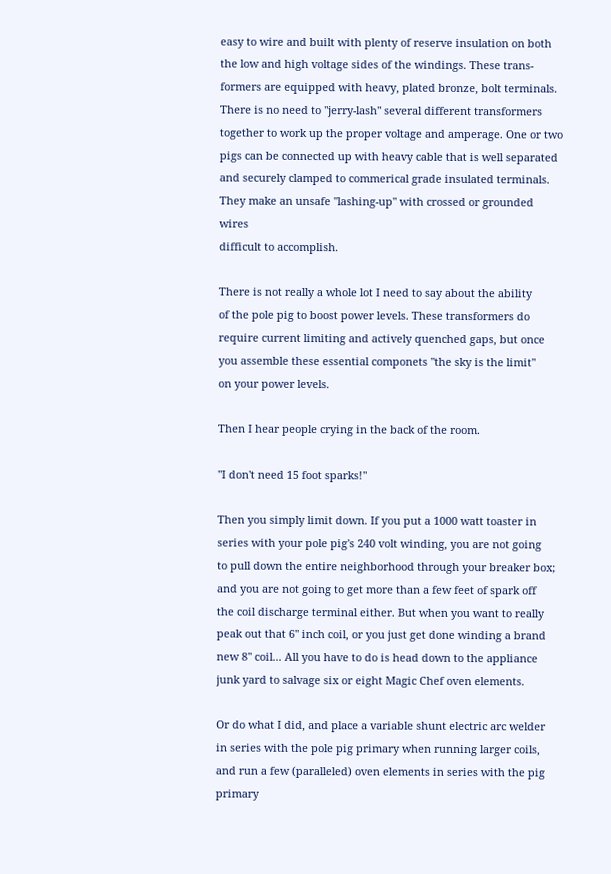easy to wire and built with plenty of reserve insulation on both
the low and high voltage sides of the windings. These trans-
formers are equipped with heavy, plated bronze, bolt terminals.
There is no need to "jerry-lash" several different transformers
together to work up the proper voltage and amperage. One or two
pigs can be connected up with heavy cable that is well separated
and securely clamped to commerical grade insulated terminals.
They make an unsafe "lashing-up" with crossed or grounded wires
difficult to accomplish.

There is not really a whole lot I need to say about the ability
of the pole pig to boost power levels. These transformers do
require current limiting and actively quenched gaps, but once
you assemble these essential componets "the sky is the limit"
on your power levels.

Then I hear people crying in the back of the room.

"I don't need 15 foot sparks!"

Then you simply limit down. If you put a 1000 watt toaster in
series with your pole pig's 240 volt winding, you are not going
to pull down the entire neighborhood through your breaker box;
and you are not going to get more than a few feet of spark off
the coil discharge terminal either. But when you want to really
peak out that 6" inch coil, or you just get done winding a brand
new 8" coil... All you have to do is head down to the appliance
junk yard to salvage six or eight Magic Chef oven elements.

Or do what I did, and place a variable shunt electric arc welder
in series with the pole pig primary when running larger coils,
and run a few (paralleled) oven elements in series with the pig
primary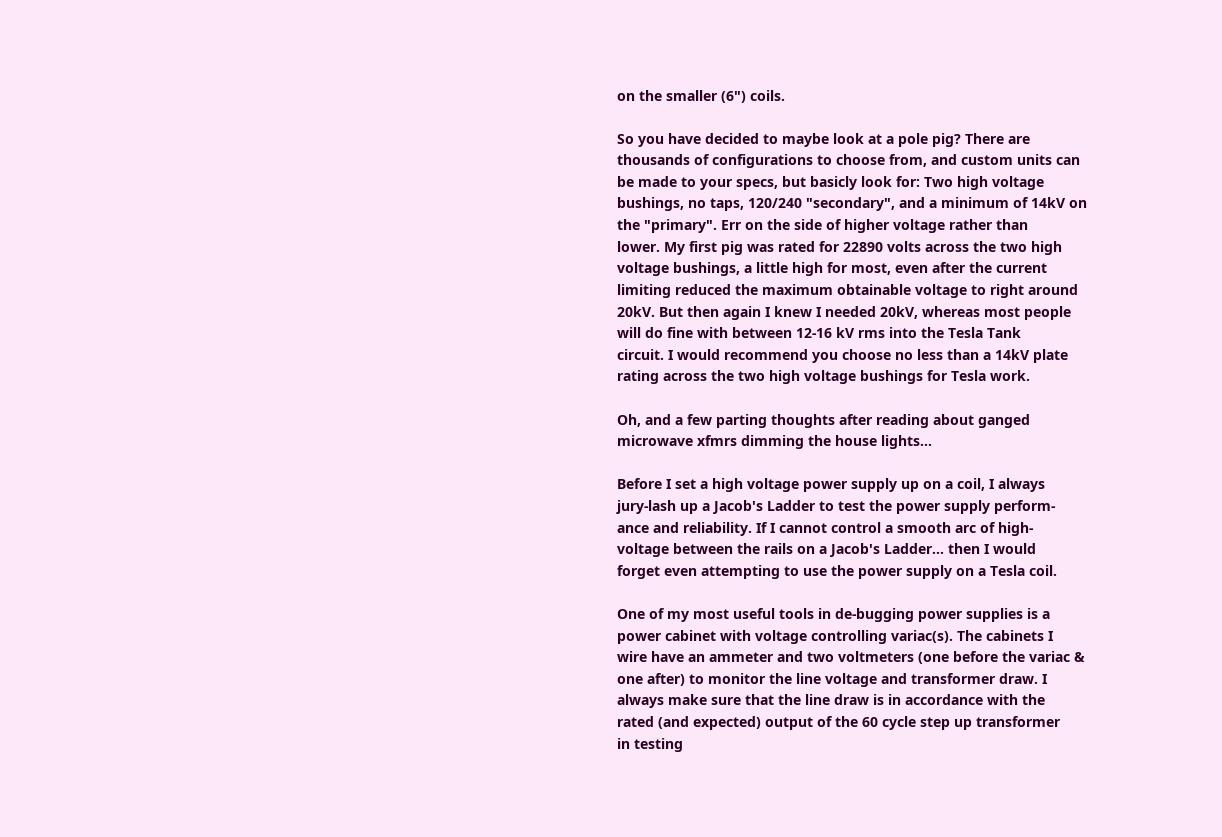on the smaller (6") coils.

So you have decided to maybe look at a pole pig? There are
thousands of configurations to choose from, and custom units can
be made to your specs, but basicly look for: Two high voltage
bushings, no taps, 120/240 "secondary", and a minimum of 14kV on
the "primary". Err on the side of higher voltage rather than
lower. My first pig was rated for 22890 volts across the two high
voltage bushings, a little high for most, even after the current
limiting reduced the maximum obtainable voltage to right around
20kV. But then again I knew I needed 20kV, whereas most people
will do fine with between 12-16 kV rms into the Tesla Tank
circuit. I would recommend you choose no less than a 14kV plate
rating across the two high voltage bushings for Tesla work.

Oh, and a few parting thoughts after reading about ganged
microwave xfmrs dimming the house lights...

Before I set a high voltage power supply up on a coil, I always
jury-lash up a Jacob's Ladder to test the power supply perform-
ance and reliability. If I cannot control a smooth arc of high-
voltage between the rails on a Jacob's Ladder... then I would
forget even attempting to use the power supply on a Tesla coil.

One of my most useful tools in de-bugging power supplies is a
power cabinet with voltage controlling variac(s). The cabinets I
wire have an ammeter and two voltmeters (one before the variac &
one after) to monitor the line voltage and transformer draw. I
always make sure that the line draw is in accordance with the
rated (and expected) output of the 60 cycle step up transformer
in testing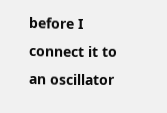before I connect it to an oscillator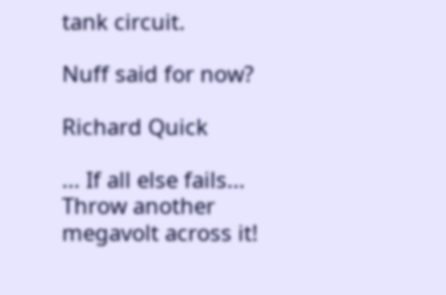tank circuit.

Nuff said for now?

Richard Quick

... If all else fails... Throw another megavolt across it!